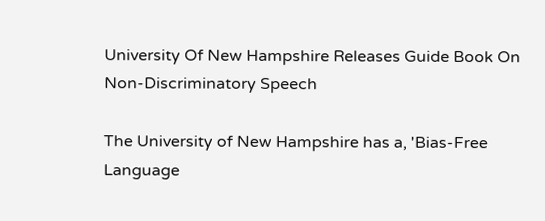University Of New Hampshire Releases Guide Book On Non-Discriminatory Speech

The University of New Hampshire has a, 'Bias-Free Language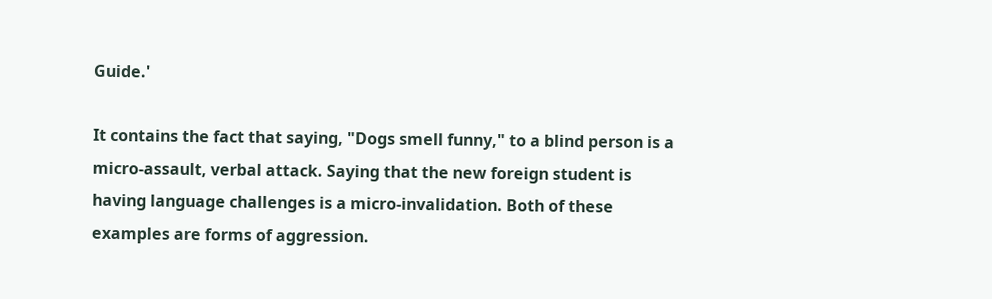Guide.'

It contains the fact that saying, "Dogs smell funny," to a blind person is a micro-assault, verbal attack. Saying that the new foreign student is having language challenges is a micro-invalidation. Both of these examples are forms of aggression.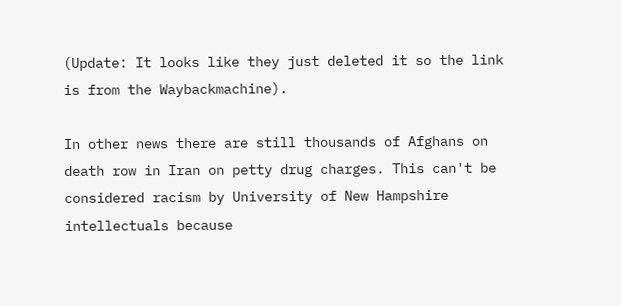(Update: It looks like they just deleted it so the link is from the Waybackmachine).

In other news there are still thousands of Afghans on death row in Iran on petty drug charges. This can't be considered racism by University of New Hampshire intellectuals because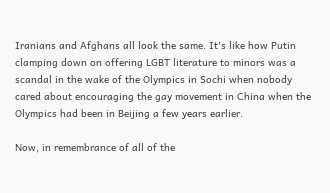Iranians and Afghans all look the same. It's like how Putin clamping down on offering LGBT literature to minors was a scandal in the wake of the Olympics in Sochi when nobody cared about encouraging the gay movement in China when the Olympics had been in Beijing a few years earlier.

Now, in remembrance of all of the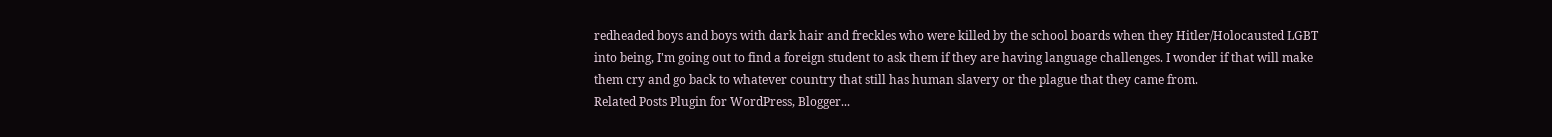redheaded boys and boys with dark hair and freckles who were killed by the school boards when they Hitler/Holocausted LGBT into being, I'm going out to find a foreign student to ask them if they are having language challenges. I wonder if that will make them cry and go back to whatever country that still has human slavery or the plague that they came from.
Related Posts Plugin for WordPress, Blogger...